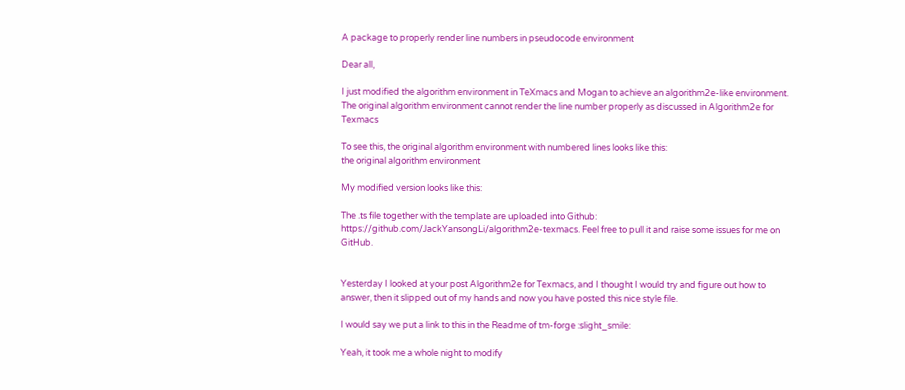A package to properly render line numbers in pseudocode environment

Dear all,

I just modified the algorithm environment in TeXmacs and Mogan to achieve an algorithm2e-like environment. The original algorithm environment cannot render the line number properly as discussed in Algorithm2e for Texmacs

To see this, the original algorithm environment with numbered lines looks like this:
the original algorithm environment

My modified version looks like this:

The .ts file together with the template are uploaded into Github: https://github.com/JackYansongLi/algorithm2e-texmacs. Feel free to pull it and raise some issues for me on GitHub.


Yesterday I looked at your post Algorithm2e for Texmacs, and I thought I would try and figure out how to answer, then it slipped out of my hands and now you have posted this nice style file.

I would say we put a link to this in the Readme of tm-forge :slight_smile:

Yeah, it took me a whole night to modify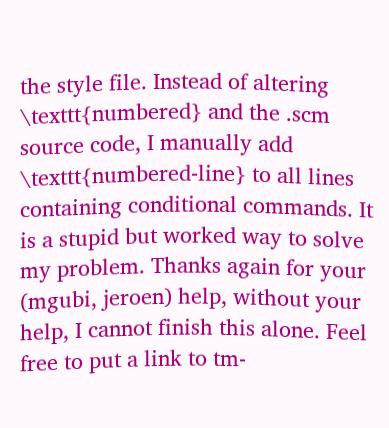the style file. Instead of altering \texttt{numbered} and the .scm source code, I manually add \texttt{numbered-line} to all lines containing conditional commands. It is a stupid but worked way to solve my problem. Thanks again for your (mgubi, jeroen) help, without your help, I cannot finish this alone. Feel free to put a link to tm-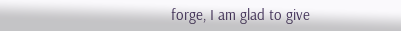forge, I am glad to give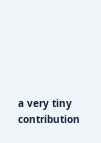a very tiny contribution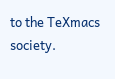to the TeXmacs society.